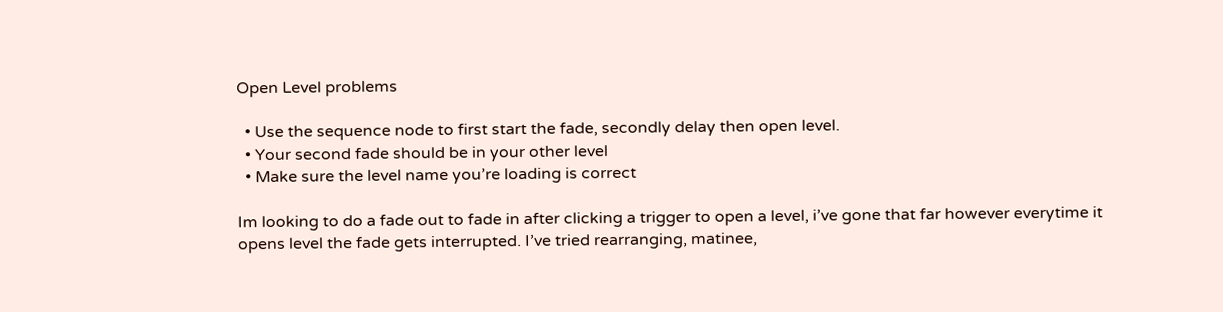Open Level problems

  • Use the sequence node to first start the fade, secondly delay then open level.
  • Your second fade should be in your other level
  • Make sure the level name you’re loading is correct

Im looking to do a fade out to fade in after clicking a trigger to open a level, i’ve gone that far however everytime it opens level the fade gets interrupted. I’ve tried rearranging, matinee,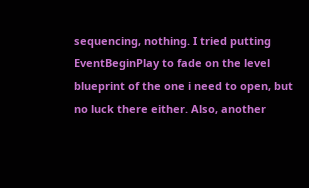sequencing, nothing. I tried putting EventBeginPlay to fade on the level blueprint of the one i need to open, but no luck there either. Also, another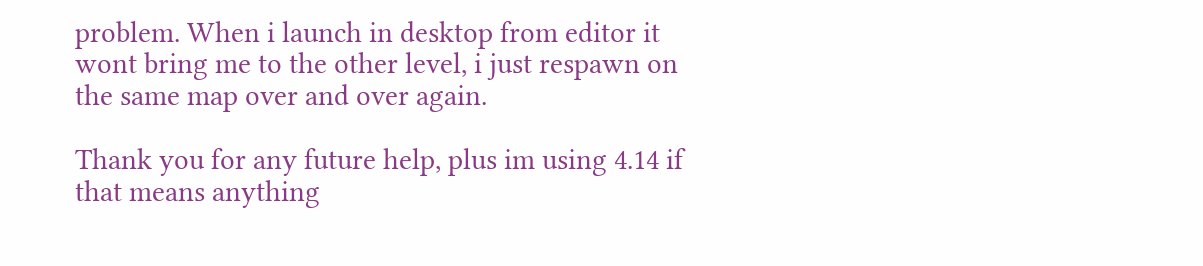problem. When i launch in desktop from editor it wont bring me to the other level, i just respawn on the same map over and over again.

Thank you for any future help, plus im using 4.14 if that means anything